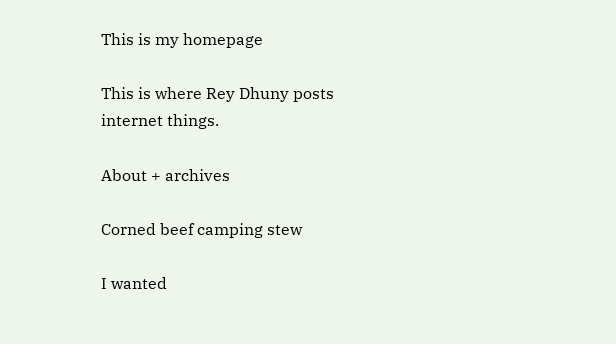This is my homepage

This is where Rey Dhuny posts internet things.

About + archives

Corned beef camping stew

I wanted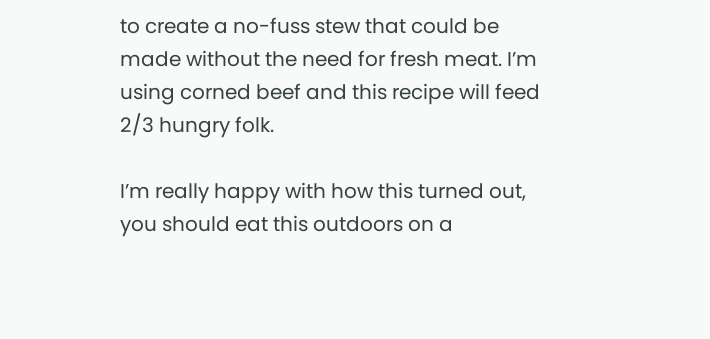to create a no-fuss stew that could be made without the need for fresh meat. I’m using corned beef and this recipe will feed 2/3 hungry folk.

I’m really happy with how this turned out, you should eat this outdoors on a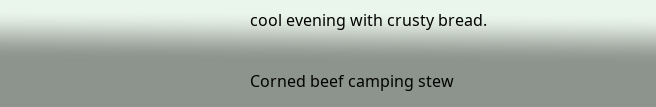cool evening with crusty bread.

Corned beef camping stew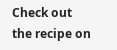Check out the recipe on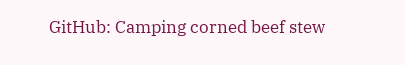GitHub: Camping corned beef stew